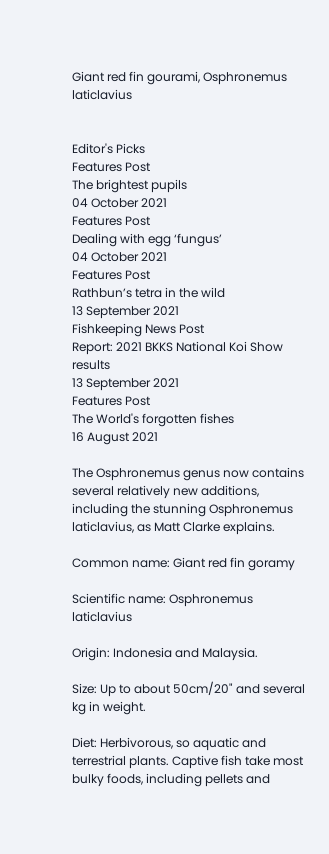Giant red fin gourami, Osphronemus laticlavius


Editor's Picks
Features Post
The brightest pupils
04 October 2021
Features Post
Dealing with egg ‘fungus’
04 October 2021
Features Post
Rathbun’s tetra in the wild
13 September 2021
Fishkeeping News Post
Report: 2021 BKKS National Koi Show results
13 September 2021
Features Post
The World's forgotten fishes
16 August 2021

The Osphronemus genus now contains several relatively new additions, including the stunning Osphronemus laticlavius, as Matt Clarke explains.

Common name: Giant red fin goramy

Scientific name: Osphronemus laticlavius

Origin: Indonesia and Malaysia.

Size: Up to about 50cm/20" and several kg in weight.

Diet: Herbivorous, so aquatic and terrestrial plants. Captive fish take most bulky foods, including pellets and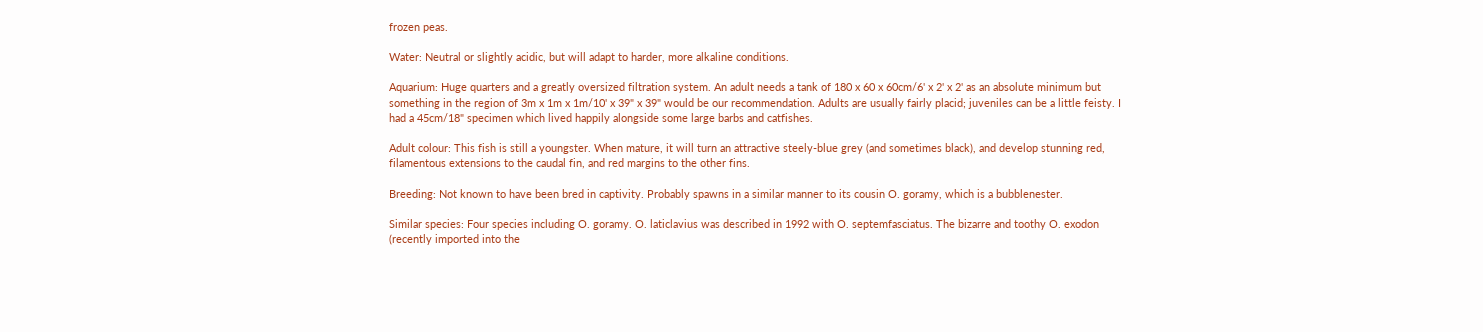frozen peas.

Water: Neutral or slightly acidic, but will adapt to harder, more alkaline conditions.

Aquarium: Huge quarters and a greatly oversized filtration system. An adult needs a tank of 180 x 60 x 60cm/6' x 2' x 2' as an absolute minimum but something in the region of 3m x 1m x 1m/10' x 39" x 39" would be our recommendation. Adults are usually fairly placid; juveniles can be a little feisty. I had a 45cm/18" specimen which lived happily alongside some large barbs and catfishes.

Adult colour: This fish is still a youngster. When mature, it will turn an attractive steely-blue grey (and sometimes black), and develop stunning red, filamentous extensions to the caudal fin, and red margins to the other fins.

Breeding: Not known to have been bred in captivity. Probably spawns in a similar manner to its cousin O. goramy, which is a bubblenester.

Similar species: Four species including O. goramy. O. laticlavius was described in 1992 with O. septemfasciatus. The bizarre and toothy O. exodon (recently imported into the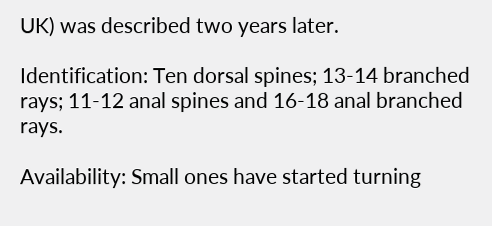UK) was described two years later.

Identification: Ten dorsal spines; 13-14 branched rays; 11-12 anal spines and 16-18 anal branched rays.

Availability: Small ones have started turning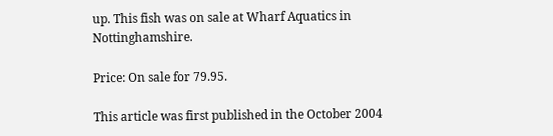up. This fish was on sale at Wharf Aquatics in Nottinghamshire.

Price: On sale for 79.95.

This article was first published in the October 2004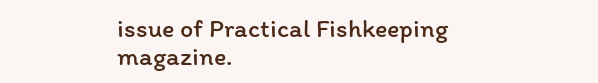issue of Practical Fishkeeping magazine.